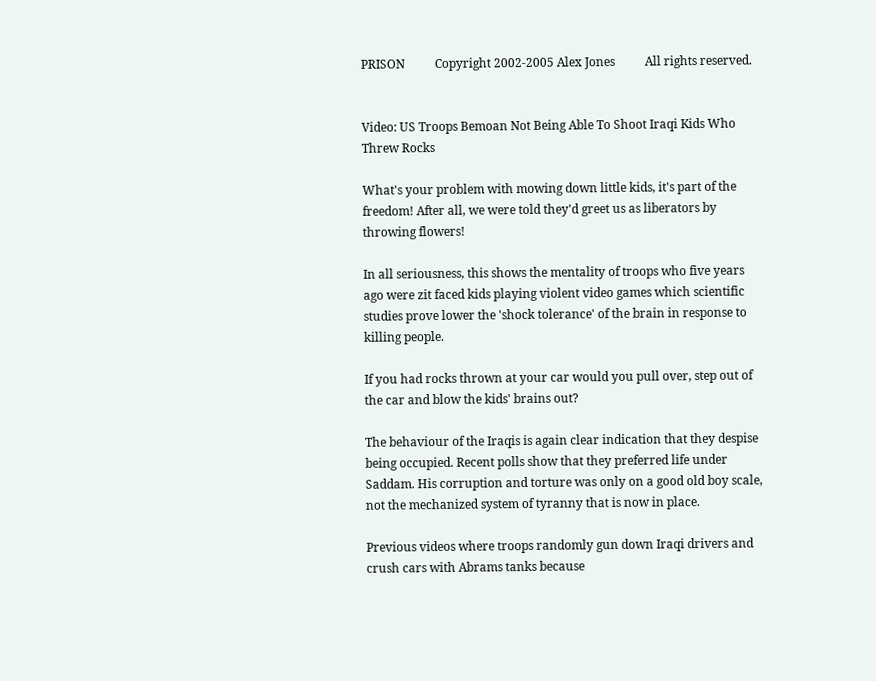PRISON          Copyright 2002-2005 Alex Jones          All rights reserved.


Video: US Troops Bemoan Not Being Able To Shoot Iraqi Kids Who Threw Rocks

What's your problem with mowing down little kids, it's part of the freedom! After all, we were told they'd greet us as liberators by throwing flowers!

In all seriousness, this shows the mentality of troops who five years ago were zit faced kids playing violent video games which scientific studies prove lower the 'shock tolerance' of the brain in response to killing people.

If you had rocks thrown at your car would you pull over, step out of the car and blow the kids' brains out?

The behaviour of the Iraqis is again clear indication that they despise being occupied. Recent polls show that they preferred life under Saddam. His corruption and torture was only on a good old boy scale, not the mechanized system of tyranny that is now in place.

Previous videos where troops randomly gun down Iraqi drivers and crush cars with Abrams tanks because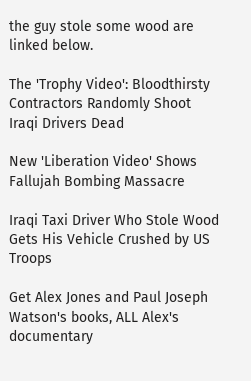the guy stole some wood are linked below.

The 'Trophy Video': Bloodthirsty Contractors Randomly Shoot Iraqi Drivers Dead

New 'Liberation Video' Shows Fallujah Bombing Massacre

Iraqi Taxi Driver Who Stole Wood Gets His Vehicle Crushed by US Troops

Get Alex Jones and Paul Joseph Watson's books, ALL Alex's documentary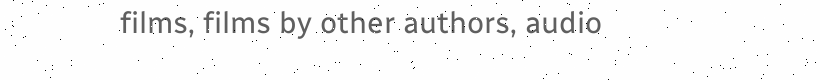films, films by other authors, audio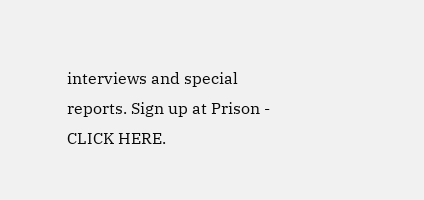interviews and special reports. Sign up at Prison - CLICK HERE.